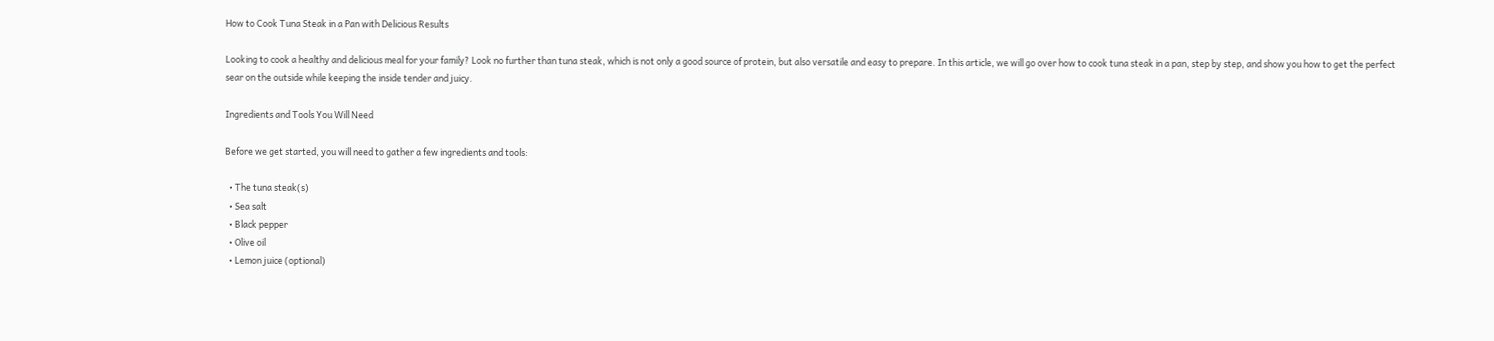How to Cook Tuna Steak in a Pan with Delicious Results

Looking to cook a healthy and delicious meal for your family? Look no further than tuna steak, which is not only a good source of protein, but also versatile and easy to prepare. In this article, we will go over how to cook tuna steak in a pan, step by step, and show you how to get the perfect sear on the outside while keeping the inside tender and juicy.

Ingredients and Tools You Will Need

Before we get started, you will need to gather a few ingredients and tools:

  • The tuna steak(s)
  • Sea salt
  • Black pepper
  • Olive oil
  • Lemon juice (optional)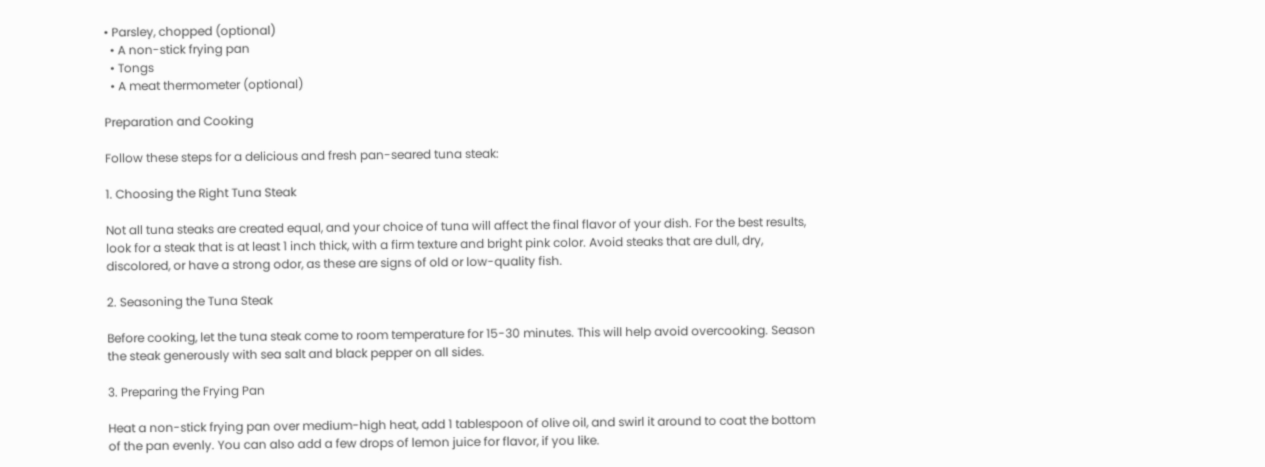• Parsley, chopped (optional)
  • A non-stick frying pan
  • Tongs
  • A meat thermometer (optional)

Preparation and Cooking

Follow these steps for a delicious and fresh pan-seared tuna steak:

1. Choosing the Right Tuna Steak

Not all tuna steaks are created equal, and your choice of tuna will affect the final flavor of your dish. For the best results, look for a steak that is at least 1 inch thick, with a firm texture and bright pink color. Avoid steaks that are dull, dry, discolored, or have a strong odor, as these are signs of old or low-quality fish.

2. Seasoning the Tuna Steak

Before cooking, let the tuna steak come to room temperature for 15-30 minutes. This will help avoid overcooking. Season the steak generously with sea salt and black pepper on all sides.

3. Preparing the Frying Pan

Heat a non-stick frying pan over medium-high heat, add 1 tablespoon of olive oil, and swirl it around to coat the bottom of the pan evenly. You can also add a few drops of lemon juice for flavor, if you like.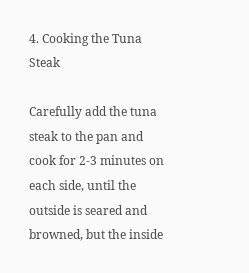4. Cooking the Tuna Steak

Carefully add the tuna steak to the pan and cook for 2-3 minutes on each side, until the outside is seared and browned, but the inside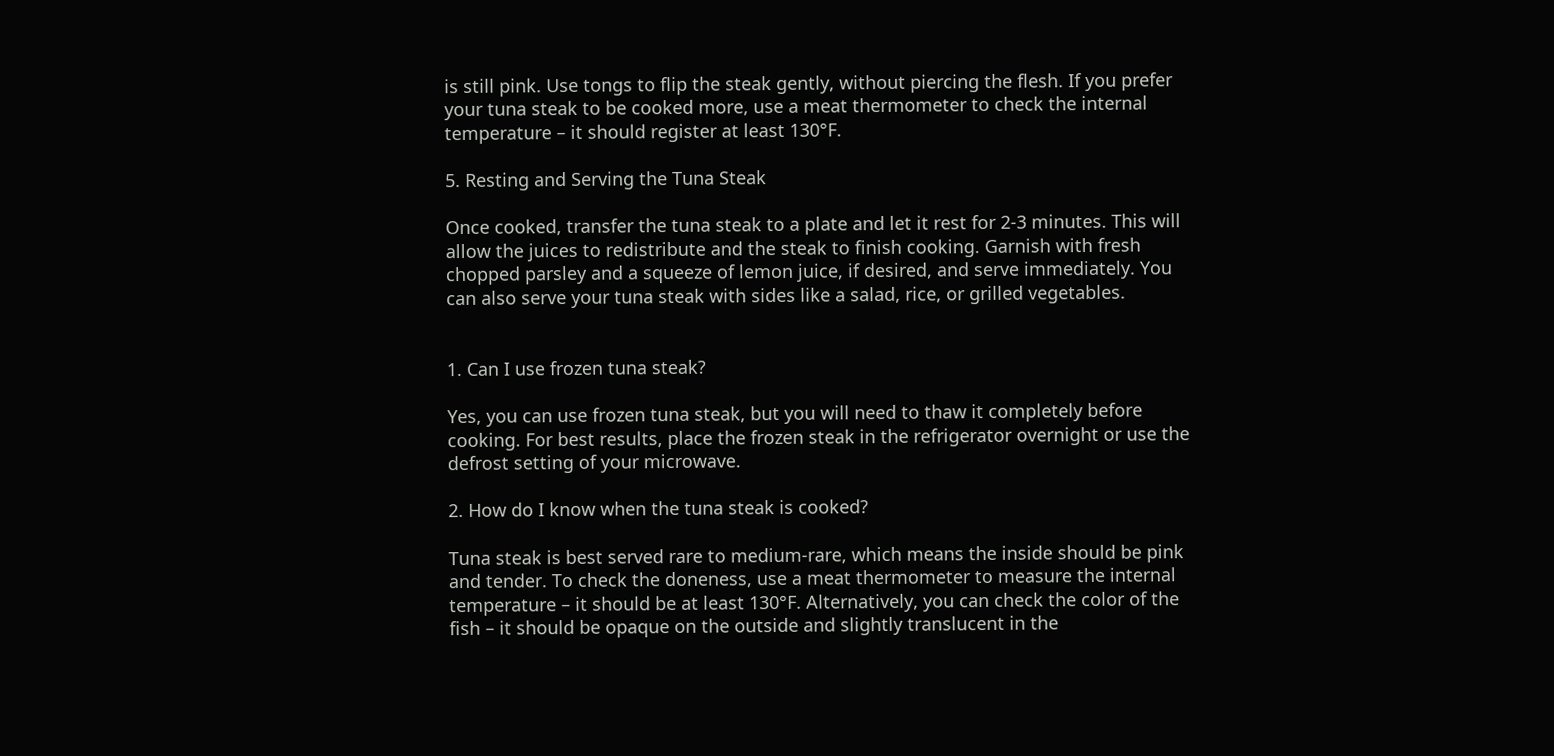is still pink. Use tongs to flip the steak gently, without piercing the flesh. If you prefer your tuna steak to be cooked more, use a meat thermometer to check the internal temperature – it should register at least 130°F.

5. Resting and Serving the Tuna Steak

Once cooked, transfer the tuna steak to a plate and let it rest for 2-3 minutes. This will allow the juices to redistribute and the steak to finish cooking. Garnish with fresh chopped parsley and a squeeze of lemon juice, if desired, and serve immediately. You can also serve your tuna steak with sides like a salad, rice, or grilled vegetables.


1. Can I use frozen tuna steak?

Yes, you can use frozen tuna steak, but you will need to thaw it completely before cooking. For best results, place the frozen steak in the refrigerator overnight or use the defrost setting of your microwave.

2. How do I know when the tuna steak is cooked?

Tuna steak is best served rare to medium-rare, which means the inside should be pink and tender. To check the doneness, use a meat thermometer to measure the internal temperature – it should be at least 130°F. Alternatively, you can check the color of the fish – it should be opaque on the outside and slightly translucent in the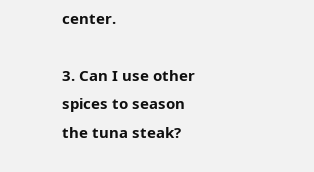center.

3. Can I use other spices to season the tuna steak?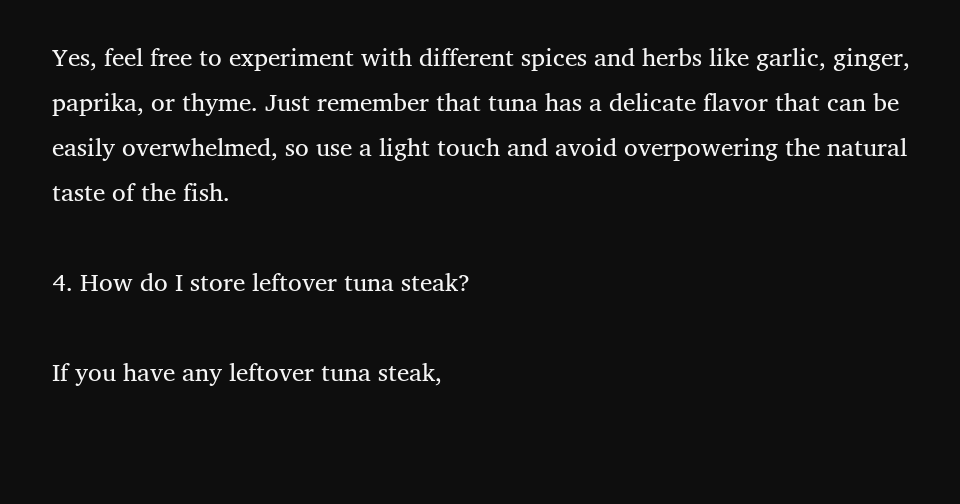Yes, feel free to experiment with different spices and herbs like garlic, ginger, paprika, or thyme. Just remember that tuna has a delicate flavor that can be easily overwhelmed, so use a light touch and avoid overpowering the natural taste of the fish.

4. How do I store leftover tuna steak?

If you have any leftover tuna steak,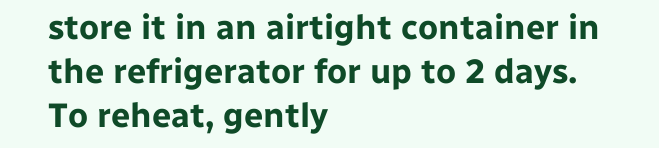store it in an airtight container in the refrigerator for up to 2 days. To reheat, gently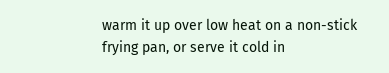warm it up over low heat on a non-stick frying pan, or serve it cold in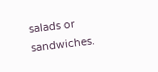salads or sandwiches.